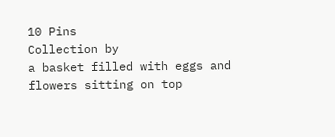10 Pins
Collection by
a basket filled with eggs and flowers sitting on top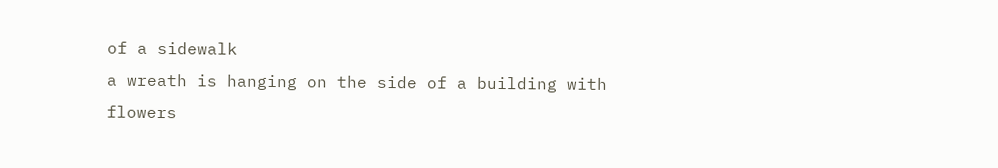of a sidewalk
a wreath is hanging on the side of a building with flowers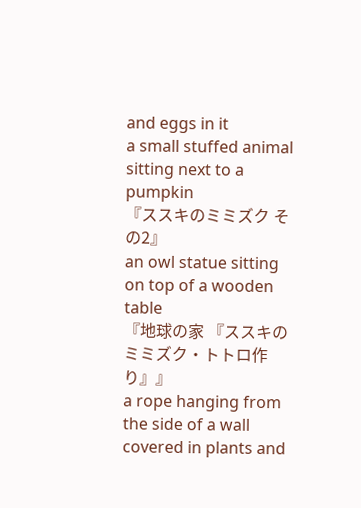and eggs in it
a small stuffed animal sitting next to a pumpkin
『ススキのミミズク その2』
an owl statue sitting on top of a wooden table
『地球の家 『ススキのミミズク・トトロ作り』』
a rope hanging from the side of a wall covered in plants and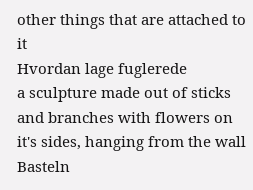other things that are attached to it
Hvordan lage fuglerede
a sculpture made out of sticks and branches with flowers on it's sides, hanging from the wall
Basteln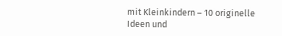mit Kleinkindern – 10 originelle Ideen und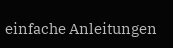einfache Anleitungen